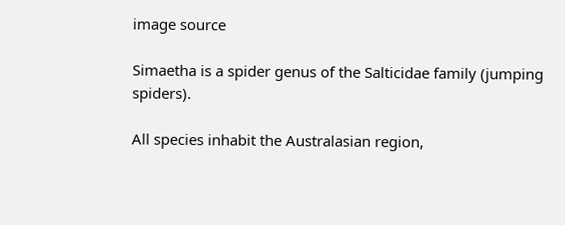image source

Simaetha is a spider genus of the Salticidae family (jumping spiders).

All species inhabit the Australasian region,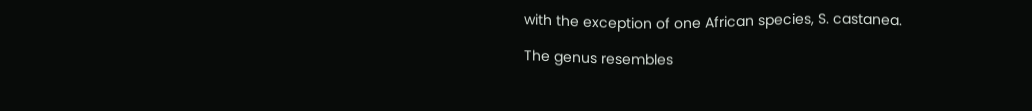with the exception of one African species, S. castanea.

The genus resembles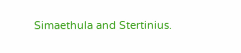Simaethula and Stertinius.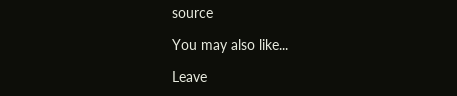source

You may also like...

Leave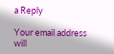a Reply

Your email address will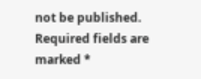not be published. Required fields are marked *